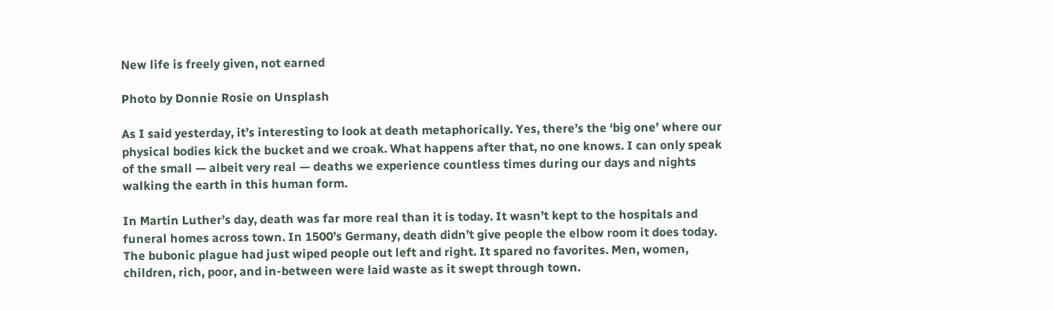New life is freely given, not earned

Photo by Donnie Rosie on Unsplash

As I said yesterday, it’s interesting to look at death metaphorically. Yes, there’s the ‘big one’ where our physical bodies kick the bucket and we croak. What happens after that, no one knows. I can only speak of the small — albeit very real — deaths we experience countless times during our days and nights walking the earth in this human form.

In Martin Luther’s day, death was far more real than it is today. It wasn’t kept to the hospitals and funeral homes across town. In 1500’s Germany, death didn’t give people the elbow room it does today. The bubonic plague had just wiped people out left and right. It spared no favorites. Men, women, children, rich, poor, and in-between were laid waste as it swept through town.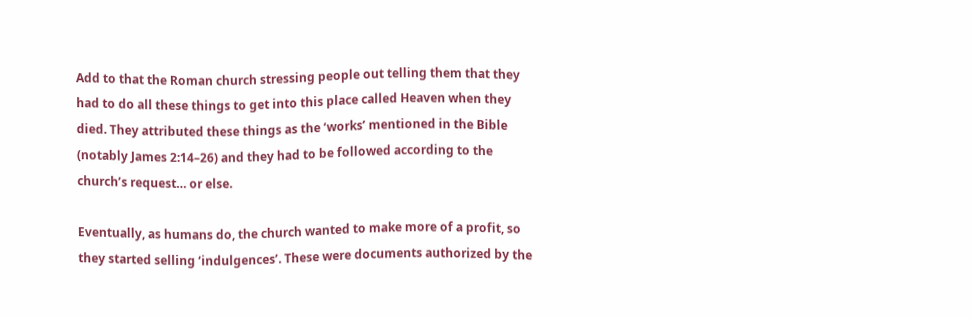Add to that the Roman church stressing people out telling them that they had to do all these things to get into this place called Heaven when they died. They attributed these things as the ‘works’ mentioned in the Bible (notably James 2:14–26) and they had to be followed according to the church’s request… or else.

Eventually, as humans do, the church wanted to make more of a profit, so they started selling ‘indulgences’. These were documents authorized by the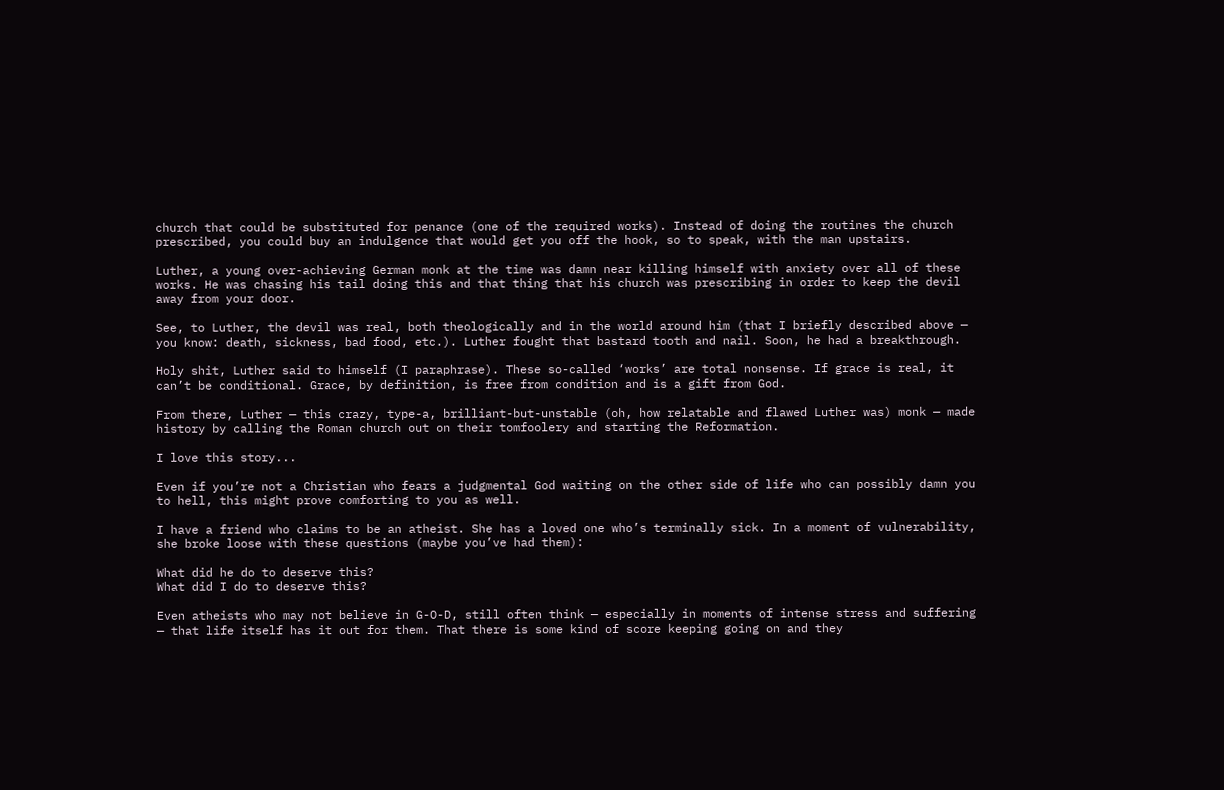church that could be substituted for penance (one of the required works). Instead of doing the routines the church prescribed, you could buy an indulgence that would get you off the hook, so to speak, with the man upstairs.

Luther, a young over-achieving German monk at the time was damn near killing himself with anxiety over all of these works. He was chasing his tail doing this and that thing that his church was prescribing in order to keep the devil away from your door.

See, to Luther, the devil was real, both theologically and in the world around him (that I briefly described above — you know: death, sickness, bad food, etc.). Luther fought that bastard tooth and nail. Soon, he had a breakthrough.

Holy shit, Luther said to himself (I paraphrase). These so-called ‘works’ are total nonsense. If grace is real, it can’t be conditional. Grace, by definition, is free from condition and is a gift from God.

From there, Luther — this crazy, type-a, brilliant-but-unstable (oh, how relatable and flawed Luther was) monk — made history by calling the Roman church out on their tomfoolery and starting the Reformation.

I love this story...

Even if you’re not a Christian who fears a judgmental God waiting on the other side of life who can possibly damn you to hell, this might prove comforting to you as well.

I have a friend who claims to be an atheist. She has a loved one who’s terminally sick. In a moment of vulnerability, she broke loose with these questions (maybe you’ve had them):

What did he do to deserve this?
What did I do to deserve this?

Even atheists who may not believe in G-O-D, still often think — especially in moments of intense stress and suffering — that life itself has it out for them. That there is some kind of score keeping going on and they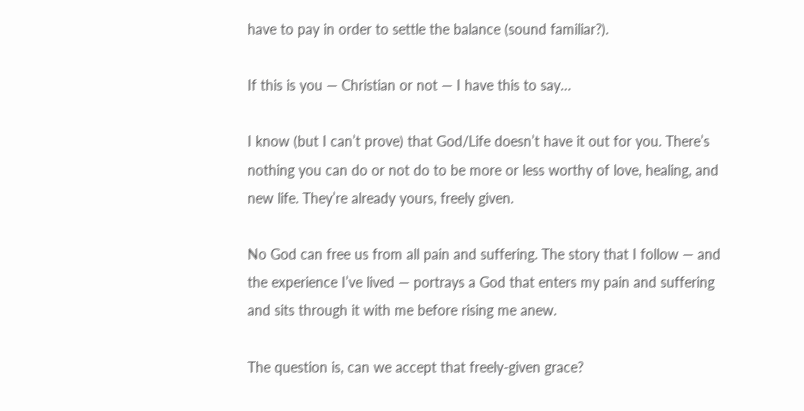have to pay in order to settle the balance (sound familiar?).

If this is you — Christian or not — I have this to say…

I know (but I can’t prove) that God/Life doesn’t have it out for you. There’s nothing you can do or not do to be more or less worthy of love, healing, and new life. They’re already yours, freely given.

No God can free us from all pain and suffering. The story that I follow — and the experience I’ve lived — portrays a God that enters my pain and suffering and sits through it with me before rising me anew.

The question is, can we accept that freely-given grace?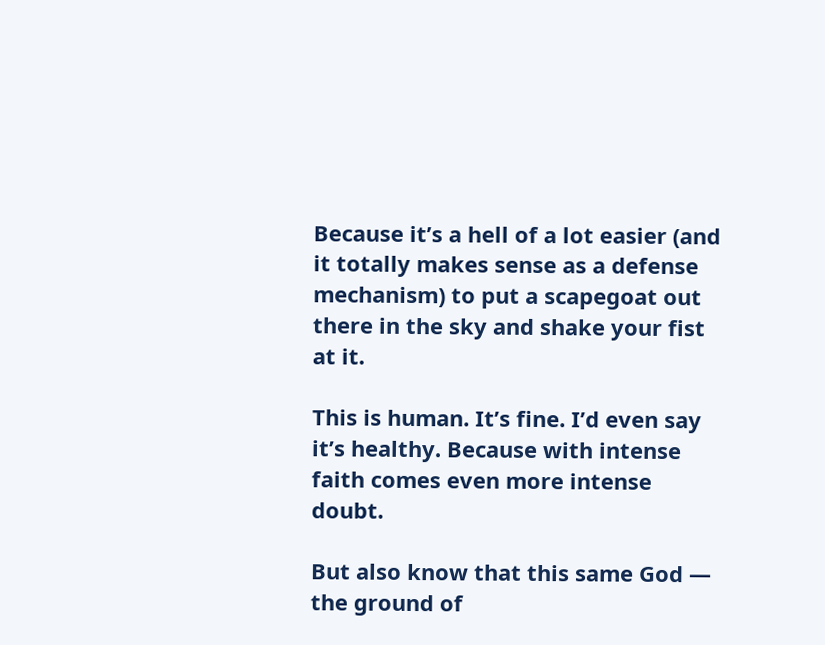Because it’s a hell of a lot easier (and it totally makes sense as a defense mechanism) to put a scapegoat out there in the sky and shake your fist at it.

This is human. It’s fine. I’d even say it’s healthy. Because with intense faith comes even more intense doubt.

But also know that this same God — the ground of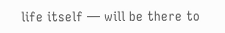life itself — will be there to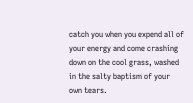catch you when you expend all of your energy and come crashing down on the cool grass, washed in the salty baptism of your own tears.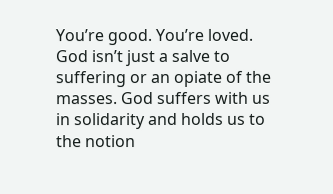You’re good. You’re loved. God isn’t just a salve to suffering or an opiate of the masses. God suffers with us in solidarity and holds us to the notion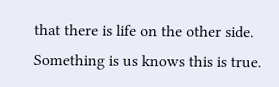that there is life on the other side. Something is us knows this is true.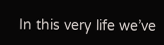In this very life we’ve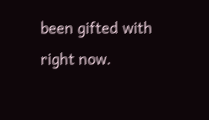been gifted with right now.